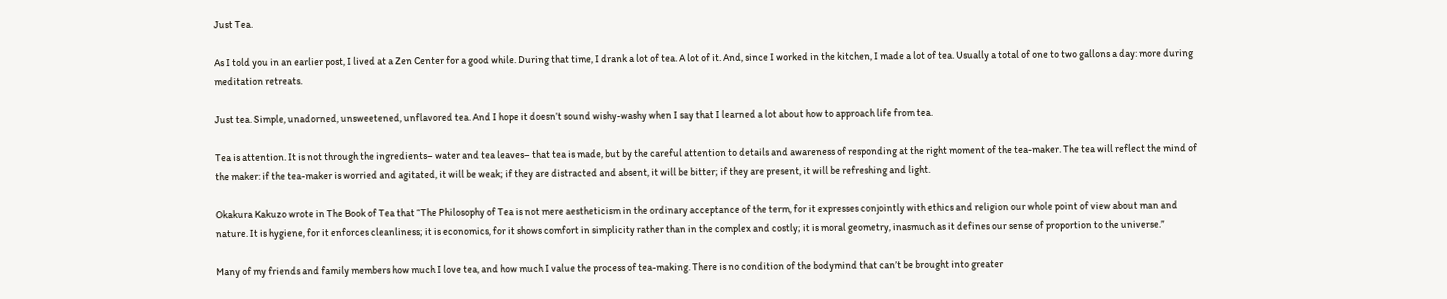Just Tea.

As I told you in an earlier post, I lived at a Zen Center for a good while. During that time, I drank a lot of tea. A lot of it. And, since I worked in the kitchen, I made a lot of tea. Usually a total of one to two gallons a day: more during meditation retreats.

Just tea. Simple, unadorned, unsweetened, unflavored tea. And I hope it doesn’t sound wishy-washy when I say that I learned a lot about how to approach life from tea.

Tea is attention. It is not through the ingredients– water and tea leaves– that tea is made, but by the careful attention to details and awareness of responding at the right moment of the tea-maker. The tea will reflect the mind of the maker: if the tea-maker is worried and agitated, it will be weak; if they are distracted and absent, it will be bitter; if they are present, it will be refreshing and light.

Okakura Kakuzo wrote in The Book of Tea that “The Philosophy of Tea is not mere aestheticism in the ordinary acceptance of the term, for it expresses conjointly with ethics and religion our whole point of view about man and nature. It is hygiene, for it enforces cleanliness; it is economics, for it shows comfort in simplicity rather than in the complex and costly; it is moral geometry, inasmuch as it defines our sense of proportion to the universe.”

Many of my friends and family members how much I love tea, and how much I value the process of tea-making. There is no condition of the bodymind that can’t be brought into greater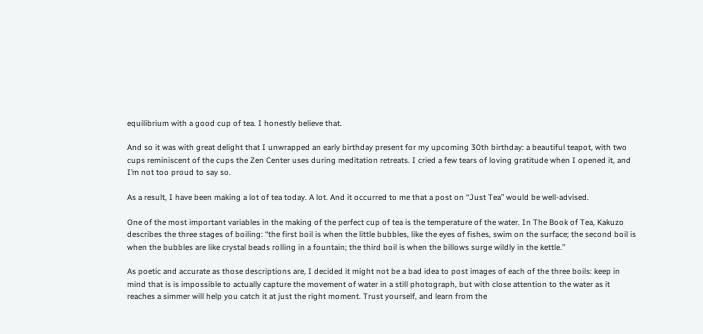equilibrium with a good cup of tea. I honestly believe that.

And so it was with great delight that I unwrapped an early birthday present for my upcoming 30th birthday: a beautiful teapot, with two cups reminiscent of the cups the Zen Center uses during meditation retreats. I cried a few tears of loving gratitude when I opened it, and I’m not too proud to say so.

As a result, I have been making a lot of tea today. A lot. And it occurred to me that a post on “Just Tea” would be well-advised.

One of the most important variables in the making of the perfect cup of tea is the temperature of the water. In The Book of Tea, Kakuzo describes the three stages of boiling: “the first boil is when the little bubbles, like the eyes of fishes, swim on the surface; the second boil is when the bubbles are like crystal beads rolling in a fountain; the third boil is when the billows surge wildly in the kettle.”

As poetic and accurate as those descriptions are, I decided it might not be a bad idea to post images of each of the three boils: keep in mind that is is impossible to actually capture the movement of water in a still photograph, but with close attention to the water as it reaches a simmer will help you catch it at just the right moment. Trust yourself, and learn from the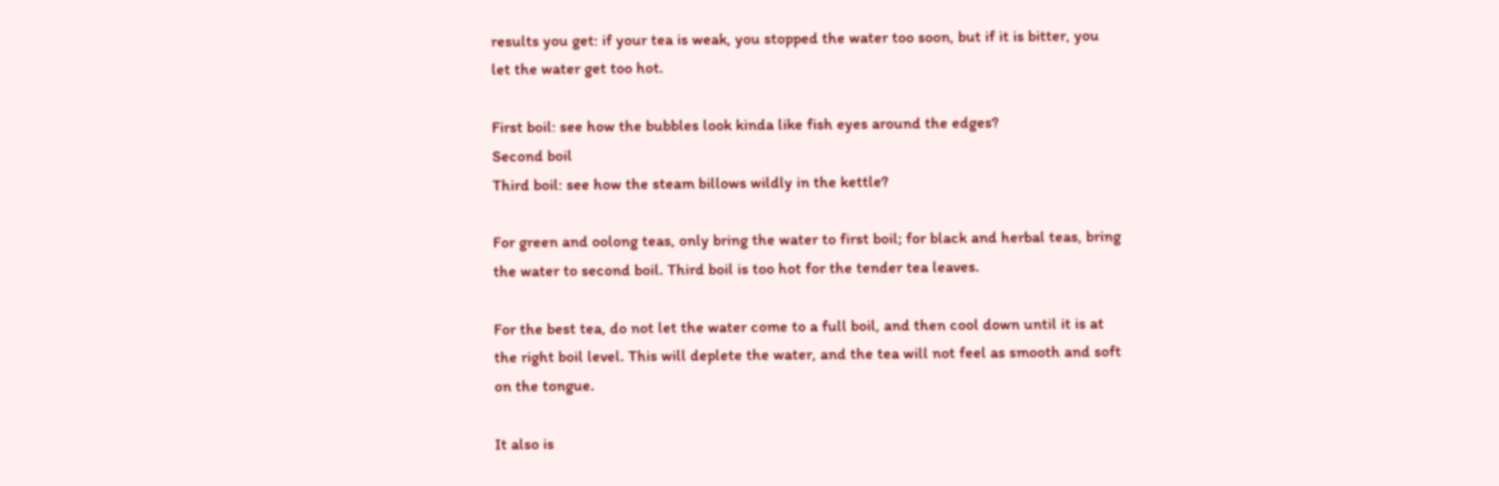results you get: if your tea is weak, you stopped the water too soon, but if it is bitter, you let the water get too hot.

First boil: see how the bubbles look kinda like fish eyes around the edges?
Second boil
Third boil: see how the steam billows wildly in the kettle?

For green and oolong teas, only bring the water to first boil; for black and herbal teas, bring the water to second boil. Third boil is too hot for the tender tea leaves.

For the best tea, do not let the water come to a full boil, and then cool down until it is at the right boil level. This will deplete the water, and the tea will not feel as smooth and soft on the tongue.

It also is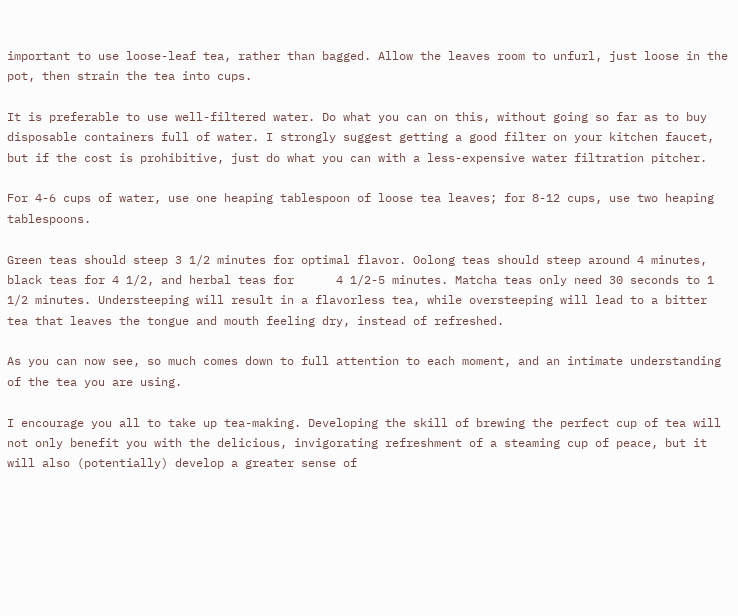important to use loose-leaf tea, rather than bagged. Allow the leaves room to unfurl, just loose in the pot, then strain the tea into cups.

It is preferable to use well-filtered water. Do what you can on this, without going so far as to buy disposable containers full of water. I strongly suggest getting a good filter on your kitchen faucet, but if the cost is prohibitive, just do what you can with a less-expensive water filtration pitcher.

For 4-6 cups of water, use one heaping tablespoon of loose tea leaves; for 8-12 cups, use two heaping tablespoons.

Green teas should steep 3 1/2 minutes for optimal flavor. Oolong teas should steep around 4 minutes, black teas for 4 1/2, and herbal teas for      4 1/2-5 minutes. Matcha teas only need 30 seconds to 1 1/2 minutes. Understeeping will result in a flavorless tea, while oversteeping will lead to a bitter tea that leaves the tongue and mouth feeling dry, instead of refreshed.

As you can now see, so much comes down to full attention to each moment, and an intimate understanding of the tea you are using.

I encourage you all to take up tea-making. Developing the skill of brewing the perfect cup of tea will not only benefit you with the delicious, invigorating refreshment of a steaming cup of peace, but it will also (potentially) develop a greater sense of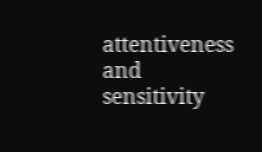attentiveness and sensitivity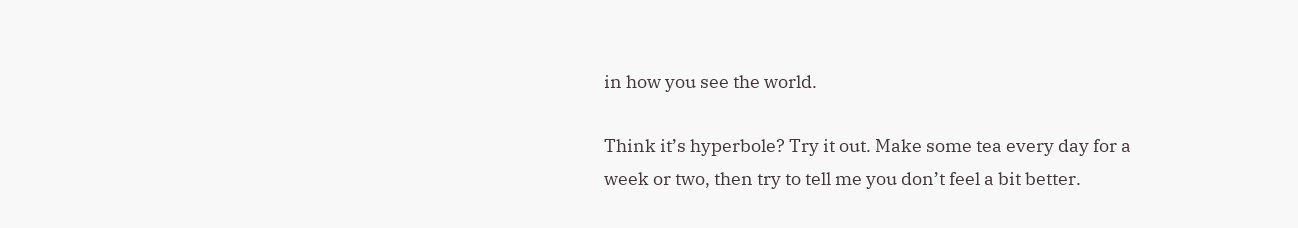in how you see the world.

Think it’s hyperbole? Try it out. Make some tea every day for a week or two, then try to tell me you don’t feel a bit better.